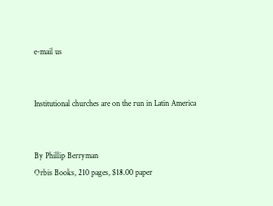e-mail us


Institutional churches are on the run in Latin America


By Phillip Berryman
Orbis Books, 210 pages, $18.00 paper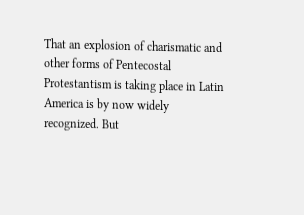That an explosion of charismatic and other forms of Pentecostal Protestantism is taking place in Latin America is by now widely recognized. But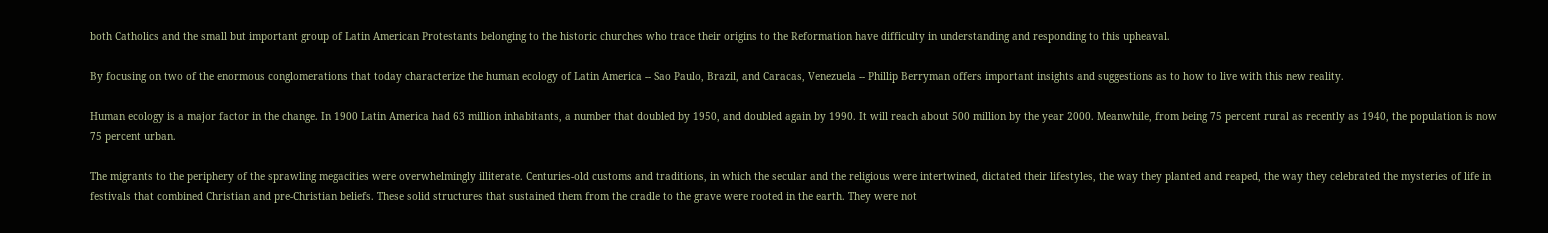both Catholics and the small but important group of Latin American Protestants belonging to the historic churches who trace their origins to the Reformation have difficulty in understanding and responding to this upheaval.

By focusing on two of the enormous conglomerations that today characterize the human ecology of Latin America -- Sao Paulo, Brazil, and Caracas, Venezuela -- Phillip Berryman offers important insights and suggestions as to how to live with this new reality.

Human ecology is a major factor in the change. In 1900 Latin America had 63 million inhabitants, a number that doubled by 1950, and doubled again by 1990. It will reach about 500 million by the year 2000. Meanwhile, from being 75 percent rural as recently as 1940, the population is now 75 percent urban.

The migrants to the periphery of the sprawling megacities were overwhelmingly illiterate. Centuries-old customs and traditions, in which the secular and the religious were intertwined, dictated their lifestyles, the way they planted and reaped, the way they celebrated the mysteries of life in festivals that combined Christian and pre-Christian beliefs. These solid structures that sustained them from the cradle to the grave were rooted in the earth. They were not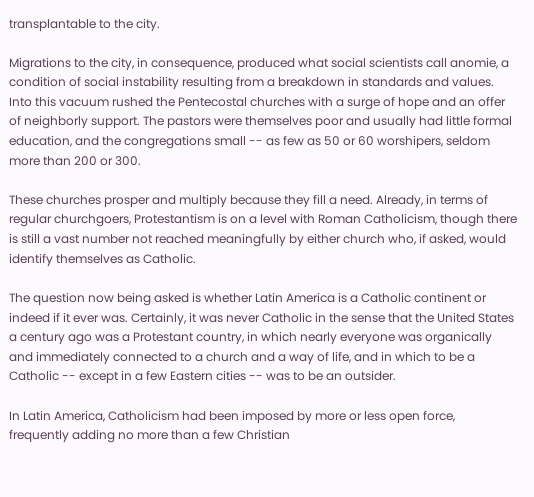transplantable to the city.

Migrations to the city, in consequence, produced what social scientists call anomie, a condition of social instability resulting from a breakdown in standards and values. Into this vacuum rushed the Pentecostal churches with a surge of hope and an offer of neighborly support. The pastors were themselves poor and usually had little formal education, and the congregations small -- as few as 50 or 60 worshipers, seldom more than 200 or 300.

These churches prosper and multiply because they fill a need. Already, in terms of regular churchgoers, Protestantism is on a level with Roman Catholicism, though there is still a vast number not reached meaningfully by either church who, if asked, would identify themselves as Catholic.

The question now being asked is whether Latin America is a Catholic continent or indeed if it ever was. Certainly, it was never Catholic in the sense that the United States a century ago was a Protestant country, in which nearly everyone was organically and immediately connected to a church and a way of life, and in which to be a Catholic -- except in a few Eastern cities -- was to be an outsider.

In Latin America, Catholicism had been imposed by more or less open force, frequently adding no more than a few Christian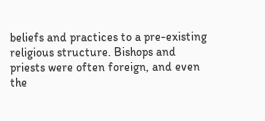beliefs and practices to a pre-existing religious structure. Bishops and priests were often foreign, and even the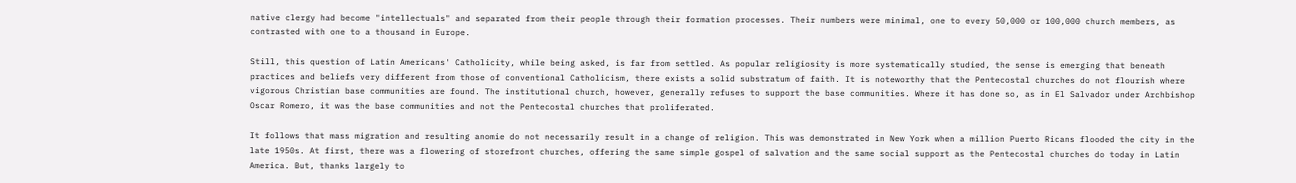native clergy had become "intellectuals" and separated from their people through their formation processes. Their numbers were minimal, one to every 50,000 or 100,000 church members, as contrasted with one to a thousand in Europe.

Still, this question of Latin Americans' Catholicity, while being asked, is far from settled. As popular religiosity is more systematically studied, the sense is emerging that beneath practices and beliefs very different from those of conventional Catholicism, there exists a solid substratum of faith. It is noteworthy that the Pentecostal churches do not flourish where vigorous Christian base communities are found. The institutional church, however, generally refuses to support the base communities. Where it has done so, as in El Salvador under Archbishop Oscar Romero, it was the base communities and not the Pentecostal churches that proliferated.

It follows that mass migration and resulting anomie do not necessarily result in a change of religion. This was demonstrated in New York when a million Puerto Ricans flooded the city in the late 1950s. At first, there was a flowering of storefront churches, offering the same simple gospel of salvation and the same social support as the Pentecostal churches do today in Latin America. But, thanks largely to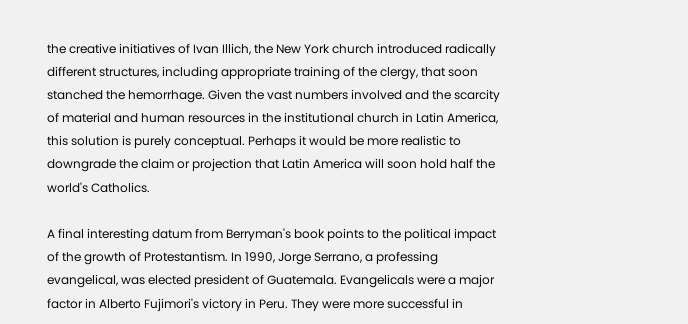the creative initiatives of Ivan Illich, the New York church introduced radically different structures, including appropriate training of the clergy, that soon stanched the hemorrhage. Given the vast numbers involved and the scarcity of material and human resources in the institutional church in Latin America, this solution is purely conceptual. Perhaps it would be more realistic to downgrade the claim or projection that Latin America will soon hold half the world's Catholics.

A final interesting datum from Berryman's book points to the political impact of the growth of Protestantism. In 1990, Jorge Serrano, a professing evangelical, was elected president of Guatemala. Evangelicals were a major factor in Alberto Fujimori's victory in Peru. They were more successful in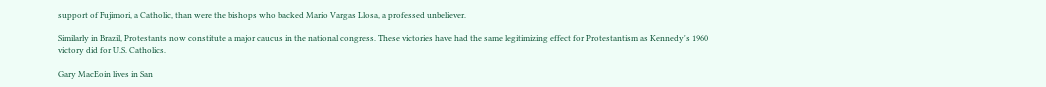support of Fujimori, a Catholic, than were the bishops who backed Mario Vargas Llosa, a professed unbeliever.

Similarly in Brazil, Protestants now constitute a major caucus in the national congress. These victories have had the same legitimizing effect for Protestantism as Kennedy's 1960 victory did for U.S. Catholics.

Gary MacEoin lives in San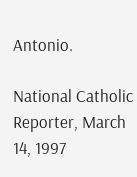Antonio.

National Catholic Reporter, March 14, 1997